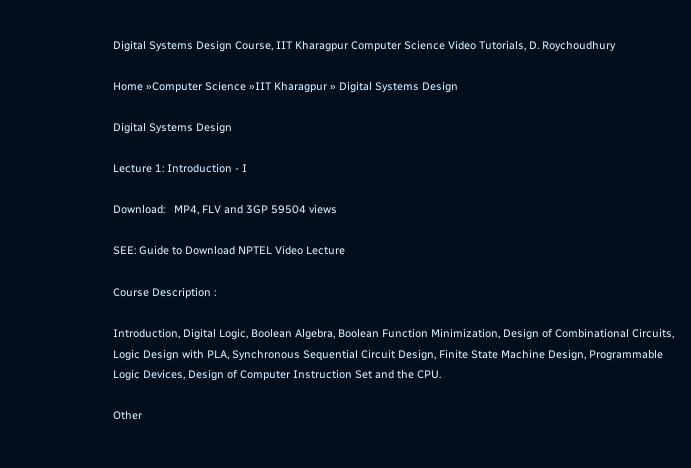Digital Systems Design Course, IIT Kharagpur Computer Science Video Tutorials, D. Roychoudhury

Home »Computer Science »IIT Kharagpur » Digital Systems Design

Digital Systems Design

Lecture 1: Introduction - I

Download:   MP4, FLV and 3GP 59504 views

SEE: Guide to Download NPTEL Video Lecture

Course Description :

Introduction, Digital Logic, Boolean Algebra, Boolean Function Minimization, Design of Combinational Circuits, Logic Design with PLA, Synchronous Sequential Circuit Design, Finite State Machine Design, Programmable Logic Devices, Design of Computer Instruction Set and the CPU.

Other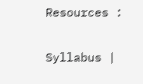Resources :

Syllabus |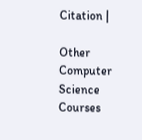Citation |

Other Computer Science Courses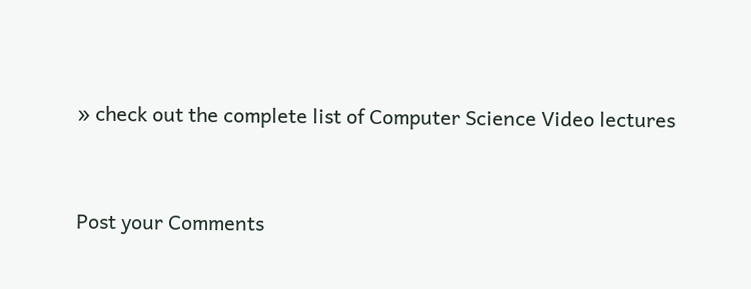» check out the complete list of Computer Science Video lectures



Post your Comments